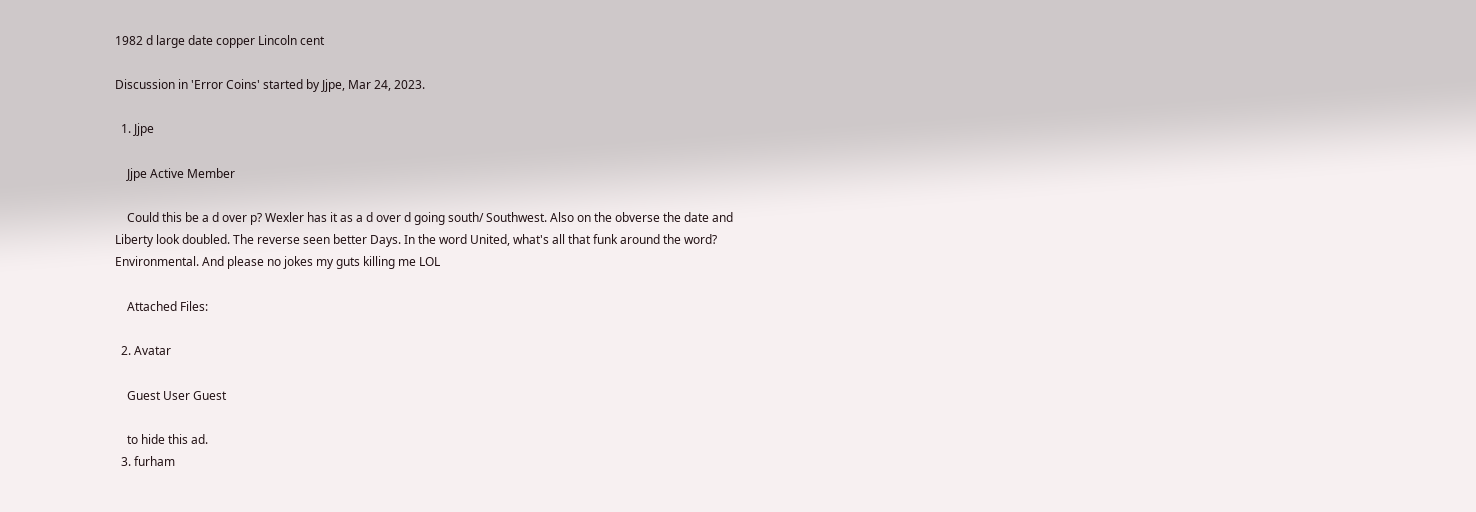1982 d large date copper Lincoln cent

Discussion in 'Error Coins' started by Jjpe, Mar 24, 2023.

  1. Jjpe

    Jjpe Active Member

    Could this be a d over p? Wexler has it as a d over d going south/ Southwest. Also on the obverse the date and Liberty look doubled. The reverse seen better Days. In the word United, what's all that funk around the word? Environmental. And please no jokes my guts killing me LOL

    Attached Files:

  2. Avatar

    Guest User Guest

    to hide this ad.
  3. furham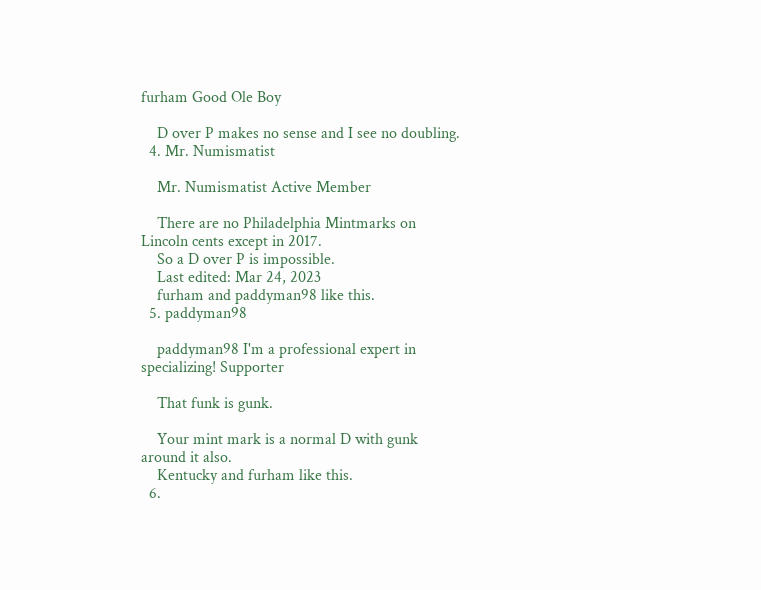furham Good Ole Boy

    D over P makes no sense and I see no doubling.
  4. Mr. Numismatist

    Mr. Numismatist Active Member

    There are no Philadelphia Mintmarks on Lincoln cents except in 2017.
    So a D over P is impossible.
    Last edited: Mar 24, 2023
    furham and paddyman98 like this.
  5. paddyman98

    paddyman98 I'm a professional expert in specializing! Supporter

    That funk is gunk.

    Your mint mark is a normal D with gunk around it also.
    Kentucky and furham like this.
  6.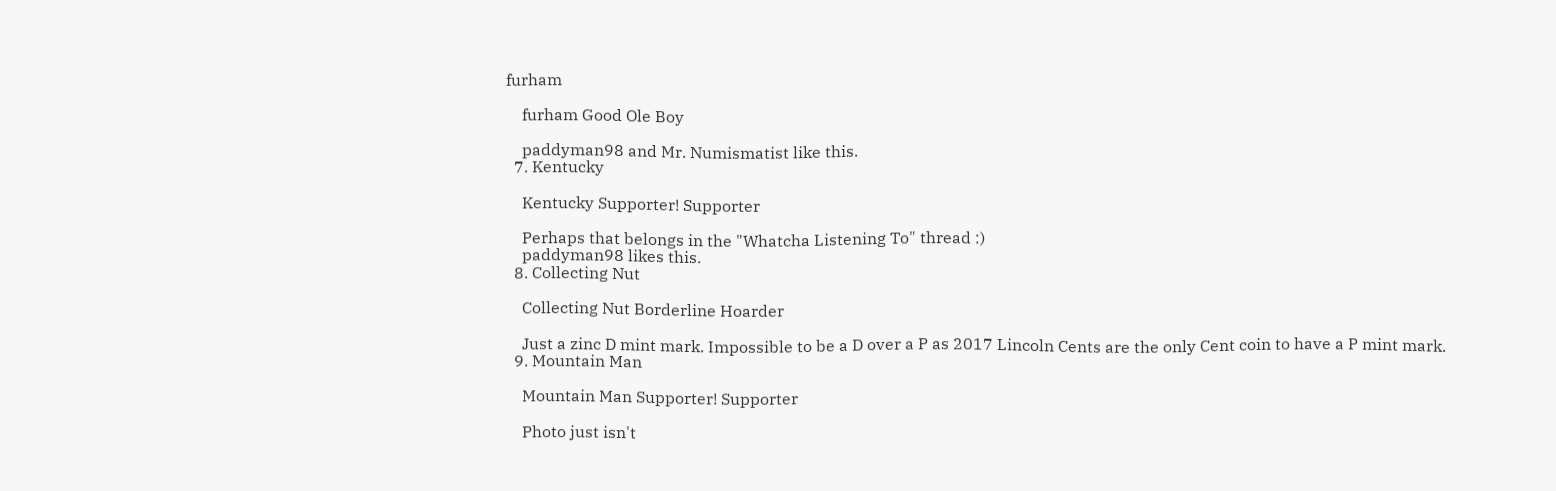furham

    furham Good Ole Boy

    paddyman98 and Mr. Numismatist like this.
  7. Kentucky

    Kentucky Supporter! Supporter

    Perhaps that belongs in the "Whatcha Listening To" thread :)
    paddyman98 likes this.
  8. Collecting Nut

    Collecting Nut Borderline Hoarder

    Just a zinc D mint mark. Impossible to be a D over a P as 2017 Lincoln Cents are the only Cent coin to have a P mint mark.
  9. Mountain Man

    Mountain Man Supporter! Supporter

    Photo just isn't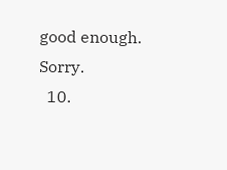good enough. Sorry.
  10.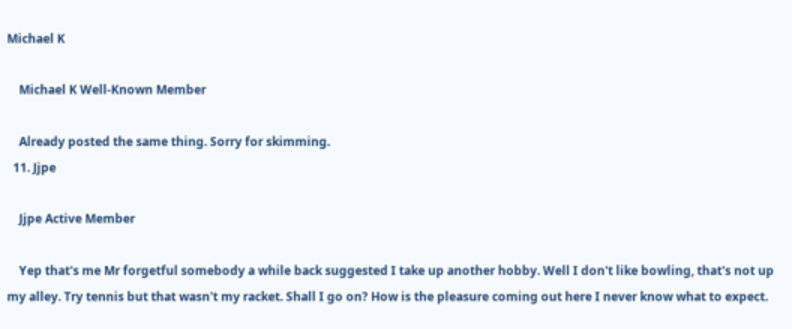Michael K

    Michael K Well-Known Member

    Already posted the same thing. Sorry for skimming.
  11. Jjpe

    Jjpe Active Member

    Yep that's me Mr forgetful somebody a while back suggested I take up another hobby. Well I don't like bowling, that's not up my alley. Try tennis but that wasn't my racket. Shall I go on? How is the pleasure coming out here I never know what to expect.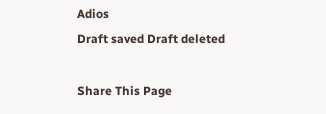Adios
Draft saved Draft deleted

Share This Page